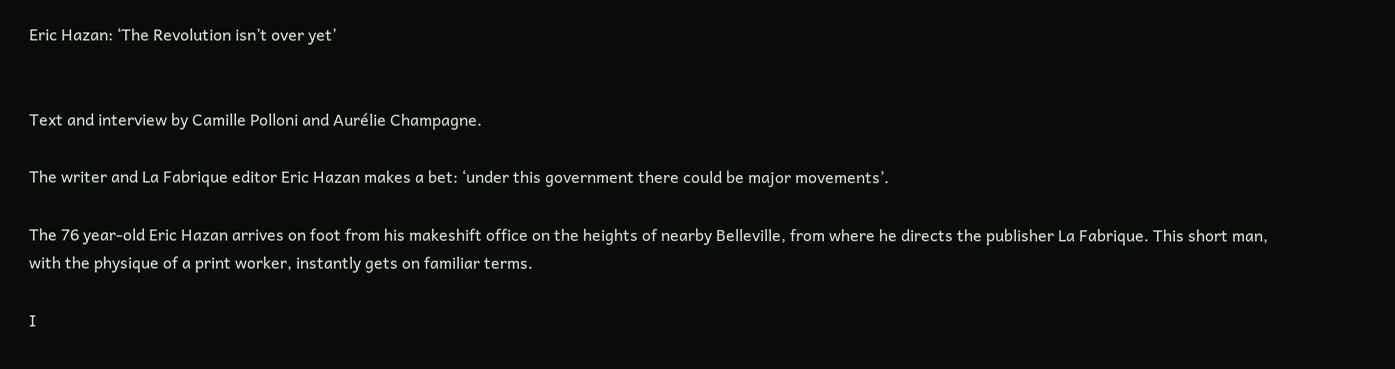Eric Hazan: ‘The Revolution isn’t over yet’


Text and interview by Camille Polloni and Aurélie Champagne.

The writer and La Fabrique editor Eric Hazan makes a bet: ‘under this government there could be major movements’.

The 76 year-old Eric Hazan arrives on foot from his makeshift office on the heights of nearby Belleville, from where he directs the publisher La Fabrique. This short man, with the physique of a print worker, instantly gets on familiar terms.

I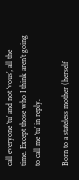call everyone ‘tu’ and not ‘vous’, all the time. Except those who I think aren’t going to call me ‘tu’ in reply.

Born to a stateless mother (herself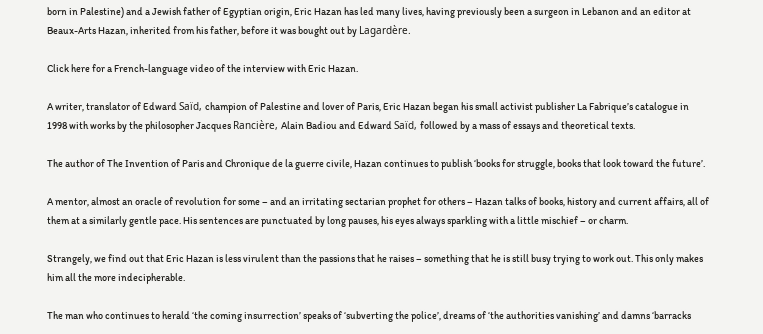born in Palestine) and a Jewish father of Egyptian origin, Eric Hazan has led many lives, having previously been a surgeon in Lebanon and an editor at Beaux-Arts Hazan, inherited from his father, before it was bought out by Lagardère.

Click here for a French-language video of the interview with Eric Hazan.

A writer, translator of Edward Saïd, champion of Palestine and lover of Paris, Eric Hazan began his small activist publisher La Fabrique’s catalogue in 1998 with works by the philosopher Jacques Rancière, Alain Badiou and Edward Saïd, followed by a mass of essays and theoretical texts.

The author of The Invention of Paris and Chronique de la guerre civile, Hazan continues to publish ‘books for struggle, books that look toward the future’.

A mentor, almost an oracle of revolution for some – and an irritating sectarian prophet for others – Hazan talks of books, history and current affairs, all of them at a similarly gentle pace. His sentences are punctuated by long pauses, his eyes always sparkling with a little mischief – or charm.

Strangely, we find out that Eric Hazan is less virulent than the passions that he raises – something that he is still busy trying to work out. This only makes him all the more indecipherable.

The man who continues to herald ‘the coming insurrection’ speaks of ‘subverting the police’, dreams of ‘the authorities vanishing’ and damns ‘barracks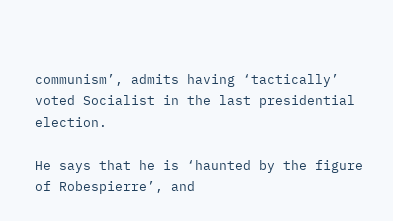communism’, admits having ‘tactically’ voted Socialist in the last presidential election.

He says that he is ‘haunted by the figure of Robespierre’, and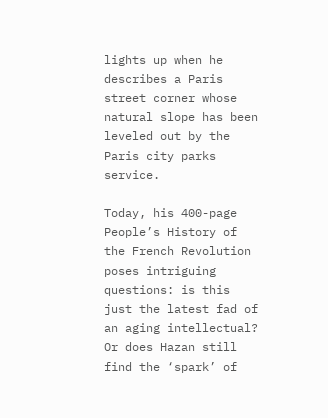lights up when he describes a Paris street corner whose natural slope has been leveled out by the Paris city parks service.

Today, his 400-page People’s History of the French Revolution poses intriguing questions: is this just the latest fad of an aging intellectual? Or does Hazan still find the ‘spark’ of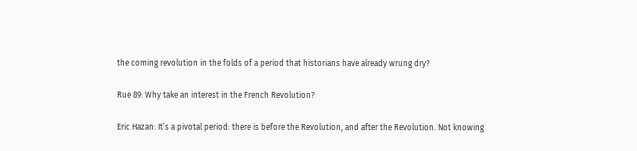the coming revolution in the folds of a period that historians have already wrung dry?

Rue 89: Why take an interest in the French Revolution?

Eric Hazan: It’s a pivotal period: there is before the Revolution, and after the Revolution. Not knowing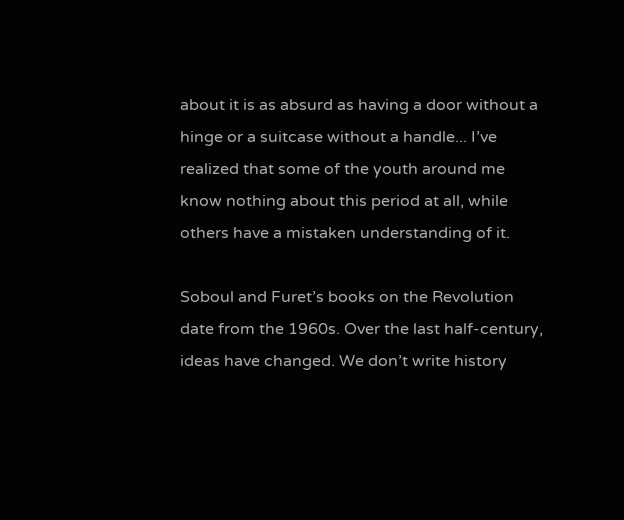about it is as absurd as having a door without a hinge or a suitcase without a handle... I’ve realized that some of the youth around me know nothing about this period at all, while others have a mistaken understanding of it.

Soboul and Furet’s books on the Revolution date from the 1960s. Over the last half-century, ideas have changed. We don’t write history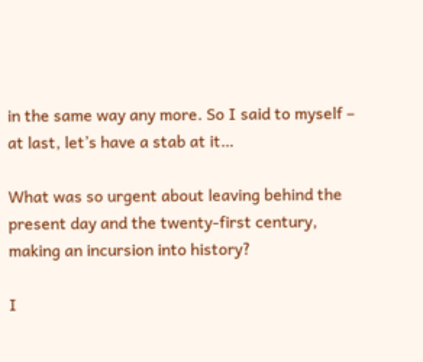in the same way any more. So I said to myself – at last, let’s have a stab at it…

What was so urgent about leaving behind the present day and the twenty-first century, making an incursion into history?

I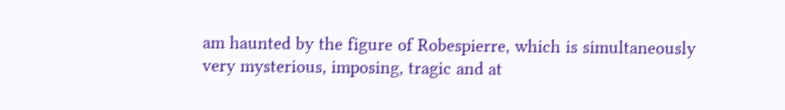am haunted by the figure of Robespierre, which is simultaneously very mysterious, imposing, tragic and at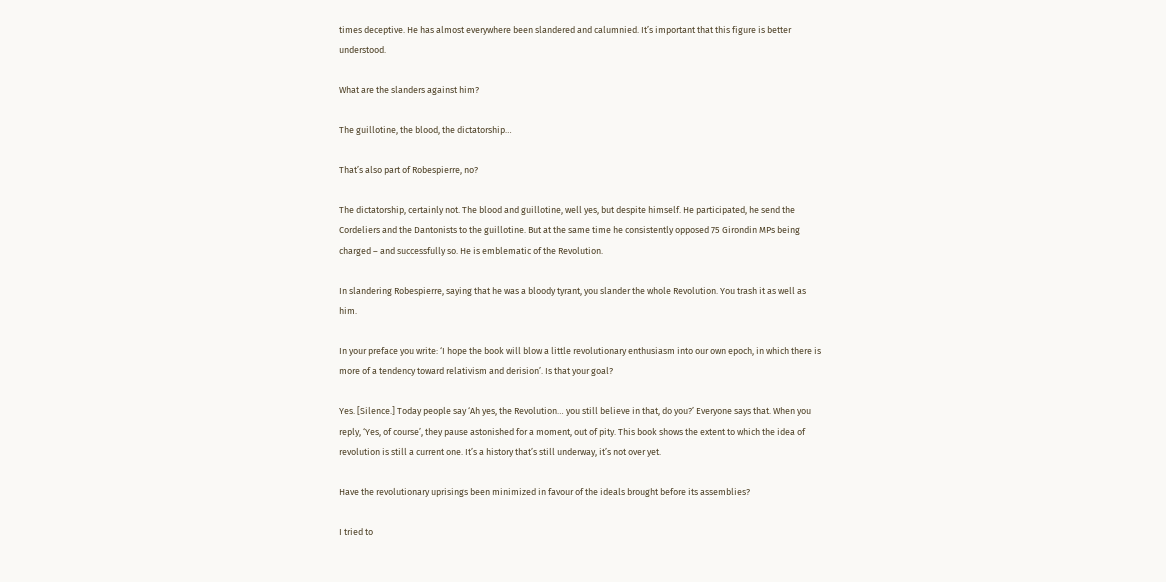times deceptive. He has almost everywhere been slandered and calumnied. It’s important that this figure is better understood.

What are the slanders against him?

The guillotine, the blood, the dictatorship…

That’s also part of Robespierre, no?

The dictatorship, certainly not. The blood and guillotine, well yes, but despite himself. He participated, he send the Cordeliers and the Dantonists to the guillotine. But at the same time he consistently opposed 75 Girondin MPs being charged – and successfully so. He is emblematic of the Revolution.

In slandering Robespierre, saying that he was a bloody tyrant, you slander the whole Revolution. You trash it as well as him.

In your preface you write: ‘I hope the book will blow a little revolutionary enthusiasm into our own epoch, in which there is more of a tendency toward relativism and derision’. Is that your goal?

Yes. [Silence.] Today people say ‘Ah yes, the Revolution… you still believe in that, do you?’ Everyone says that. When you reply, ‘Yes, of course’, they pause astonished for a moment, out of pity. This book shows the extent to which the idea of revolution is still a current one. It’s a history that’s still underway, it’s not over yet.

Have the revolutionary uprisings been minimized in favour of the ideals brought before its assemblies?

I tried to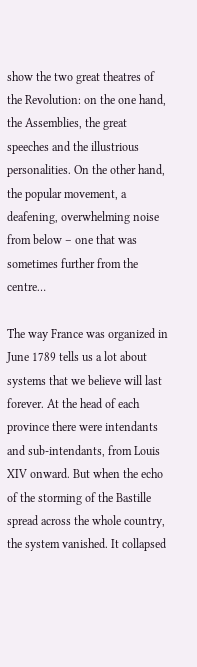show the two great theatres of the Revolution: on the one hand, the Assemblies, the great speeches and the illustrious personalities. On the other hand, the popular movement, a deafening, overwhelming noise from below – one that was sometimes further from the centre…

The way France was organized in June 1789 tells us a lot about systems that we believe will last forever. At the head of each province there were intendants and sub-intendants, from Louis XIV onward. But when the echo of the storming of the Bastille spread across the whole country, the system vanished. It collapsed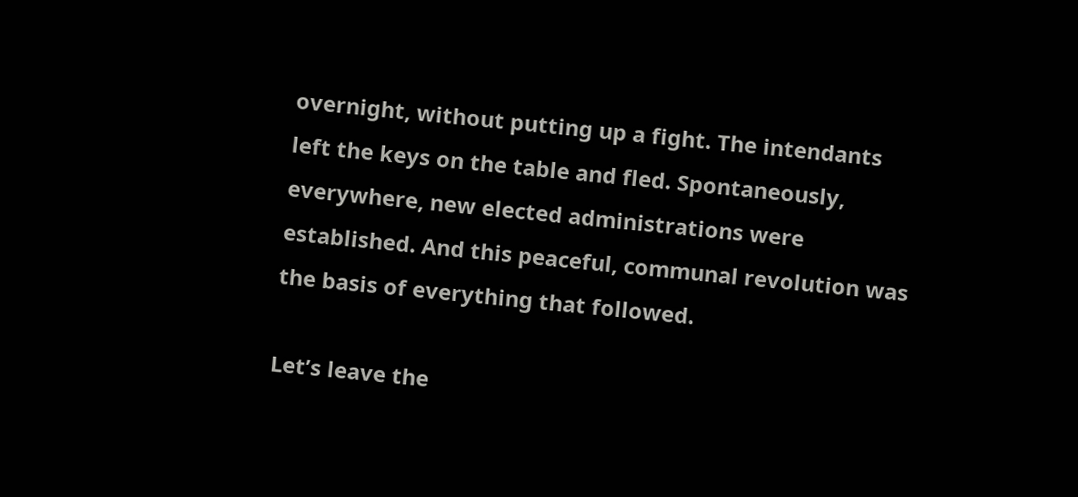overnight, without putting up a fight. The intendants left the keys on the table and fled. Spontaneously, everywhere, new elected administrations were established. And this peaceful, communal revolution was the basis of everything that followed.

Let’s leave the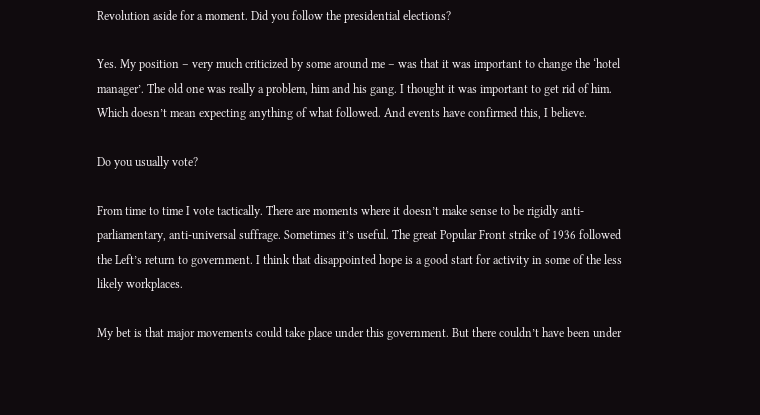Revolution aside for a moment. Did you follow the presidential elections?

Yes. My position – very much criticized by some around me – was that it was important to change the ‘hotel manager’. The old one was really a problem, him and his gang. I thought it was important to get rid of him. Which doesn’t mean expecting anything of what followed. And events have confirmed this, I believe.

Do you usually vote?

From time to time I vote tactically. There are moments where it doesn’t make sense to be rigidly anti-parliamentary, anti-universal suffrage. Sometimes it’s useful. The great Popular Front strike of 1936 followed the Left’s return to government. I think that disappointed hope is a good start for activity in some of the less likely workplaces.

My bet is that major movements could take place under this government. But there couldn’t have been under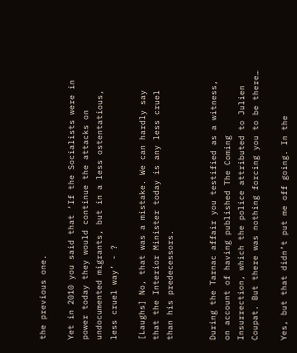the previous one.

Yet in 2010 you said that ‘If the Socialists were in power today they would continue the attacks on undocumented migrants, but in a less ostentatious, less cruel way’ - ?

[Laughs] No, that was a mistake. We can hardly say that the Interior Minister today is any less cruel than his predecessors.


During the Tarnac affair you testified as a witness, on account of having published The Coming Insurrection, which the police attributed to Julien Coupat. But there was nothing forcing you to be there…

Yes, but that didn’t put me off going. In the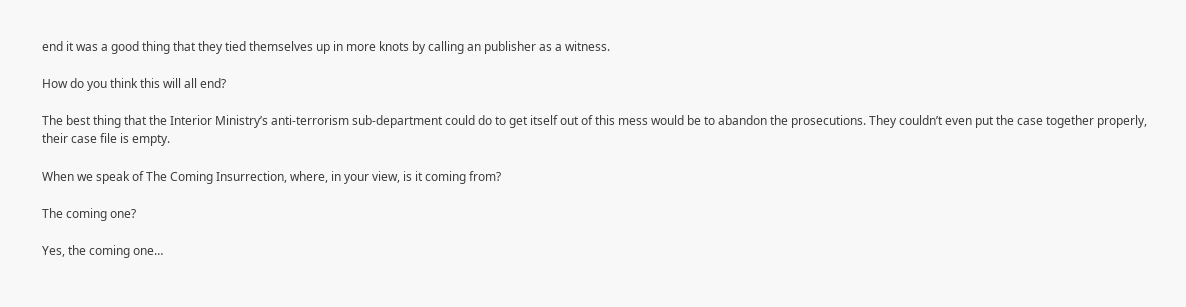end it was a good thing that they tied themselves up in more knots by calling an publisher as a witness.

How do you think this will all end?

The best thing that the Interior Ministry’s anti-terrorism sub-department could do to get itself out of this mess would be to abandon the prosecutions. They couldn’t even put the case together properly, their case file is empty.

When we speak of The Coming Insurrection, where, in your view, is it coming from?

The coming one?

Yes, the coming one…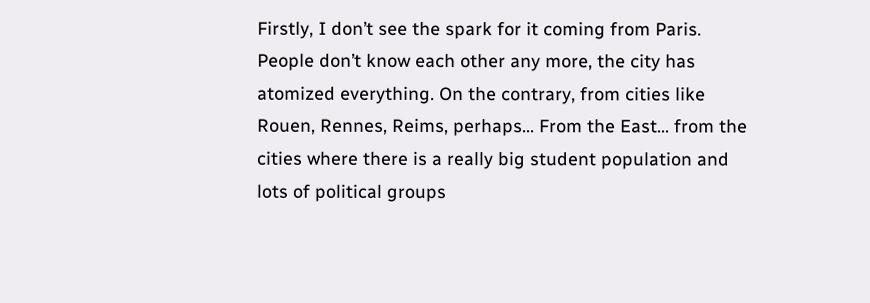Firstly, I don’t see the spark for it coming from Paris. People don’t know each other any more, the city has atomized everything. On the contrary, from cities like Rouen, Rennes, Reims, perhaps… From the East… from the cities where there is a really big student population and lots of political groups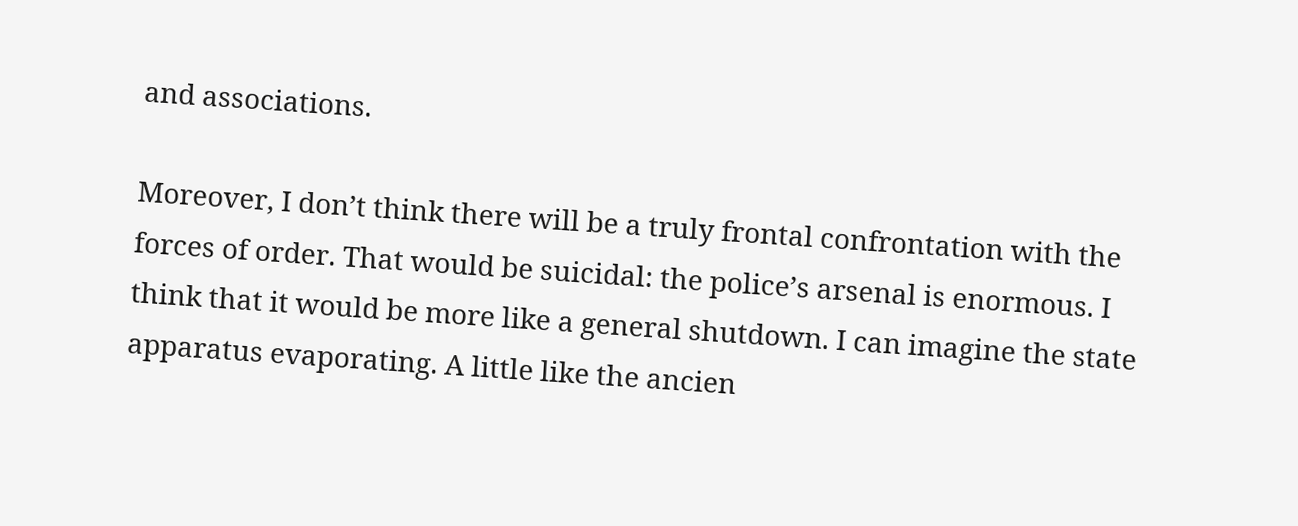and associations.

Moreover, I don’t think there will be a truly frontal confrontation with the forces of order. That would be suicidal: the police’s arsenal is enormous. I think that it would be more like a general shutdown. I can imagine the state apparatus evaporating. A little like the ancien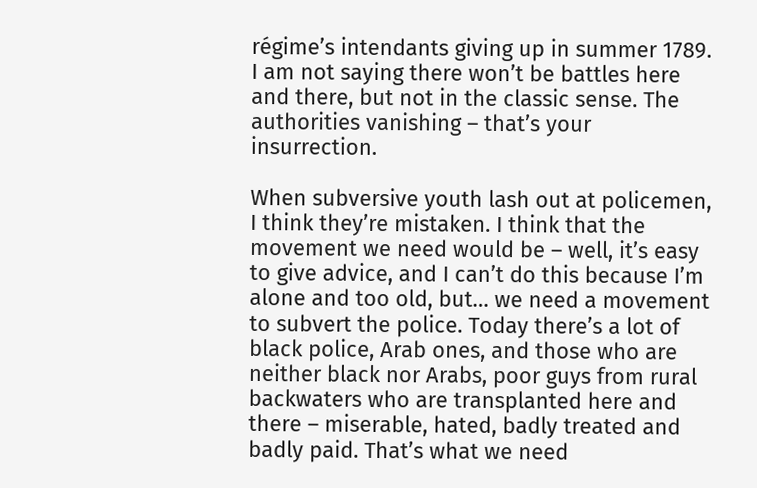régime’s intendants giving up in summer 1789. I am not saying there won’t be battles here and there, but not in the classic sense. The authorities vanishing – that’s your insurrection.

When subversive youth lash out at policemen, I think they’re mistaken. I think that the movement we need would be – well, it’s easy to give advice, and I can’t do this because I’m alone and too old, but… we need a movement to subvert the police. Today there’s a lot of black police, Arab ones, and those who are neither black nor Arabs, poor guys from rural backwaters who are transplanted here and there – miserable, hated, badly treated and badly paid. That’s what we need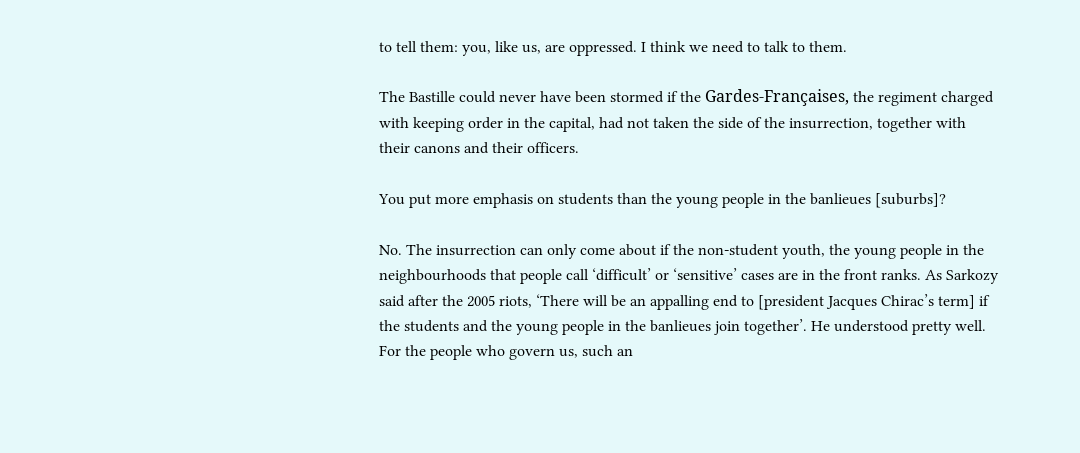to tell them: you, like us, are oppressed. I think we need to talk to them.

The Bastille could never have been stormed if the Gardes-Françaises, the regiment charged with keeping order in the capital, had not taken the side of the insurrection, together with their canons and their officers.

You put more emphasis on students than the young people in the banlieues [suburbs]?

No. The insurrection can only come about if the non-student youth, the young people in the neighbourhoods that people call ‘difficult’ or ‘sensitive’ cases are in the front ranks. As Sarkozy said after the 2005 riots, ‘There will be an appalling end to [president Jacques Chirac’s term] if the students and the young people in the banlieues join together’. He understood pretty well. For the people who govern us, such an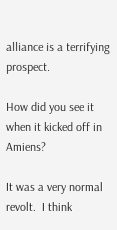alliance is a terrifying prospect.

How did you see it when it kicked off in Amiens?

It was a very normal revolt.  I think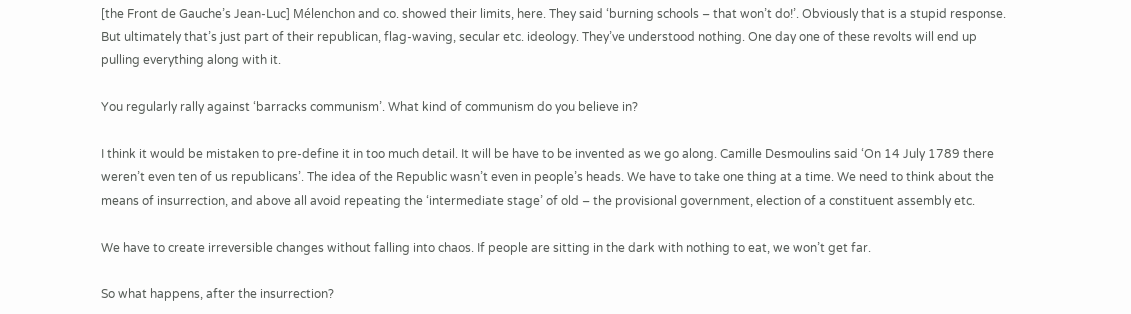[the Front de Gauche’s Jean-Luc] Mélenchon and co. showed their limits, here. They said ‘burning schools – that won’t do!’. Obviously that is a stupid response. But ultimately that’s just part of their republican, flag-waving, secular etc. ideology. They’ve understood nothing. One day one of these revolts will end up pulling everything along with it.

You regularly rally against ‘barracks communism’. What kind of communism do you believe in?

I think it would be mistaken to pre-define it in too much detail. It will be have to be invented as we go along. Camille Desmoulins said ‘On 14 July 1789 there weren’t even ten of us republicans’. The idea of the Republic wasn’t even in people’s heads. We have to take one thing at a time. We need to think about the means of insurrection, and above all avoid repeating the ‘intermediate stage’ of old – the provisional government, election of a constituent assembly etc.

We have to create irreversible changes without falling into chaos. If people are sitting in the dark with nothing to eat, we won’t get far.

So what happens, after the insurrection?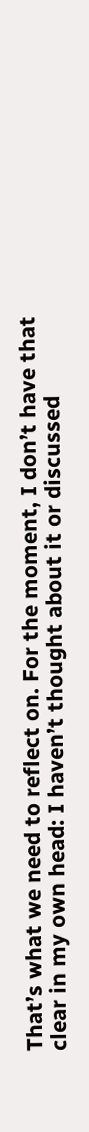That’s what we need to reflect on. For the moment, I don’t have that clear in my own head: I haven’t thought about it or discussed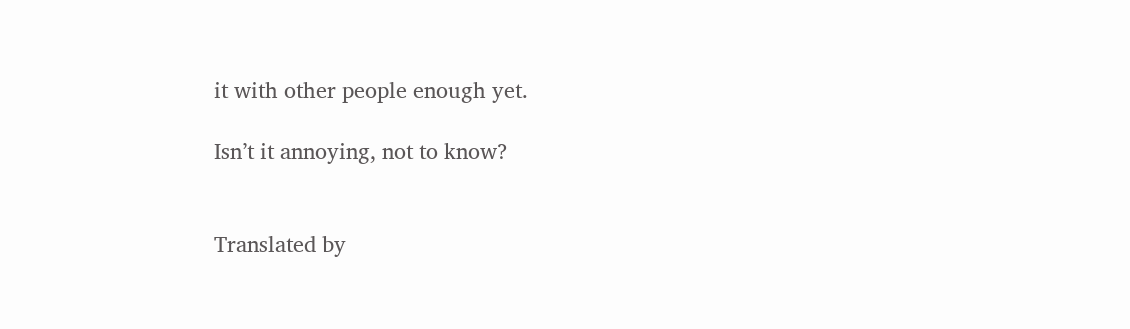it with other people enough yet.

Isn’t it annoying, not to know?


Translated by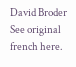David Broder
See original french here.